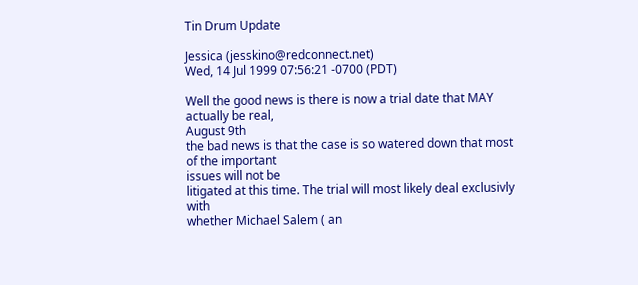Tin Drum Update

Jessica (jesskino@redconnect.net)
Wed, 14 Jul 1999 07:56:21 -0700 (PDT)

Well the good news is there is now a trial date that MAY actually be real,
August 9th
the bad news is that the case is so watered down that most of the important
issues will not be
litigated at this time. The trial will most likely deal exclusivly with
whether Michael Salem ( an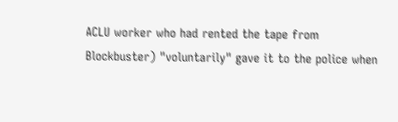ACLU worker who had rented the tape from
Blockbuster) "voluntarily" gave it to the police when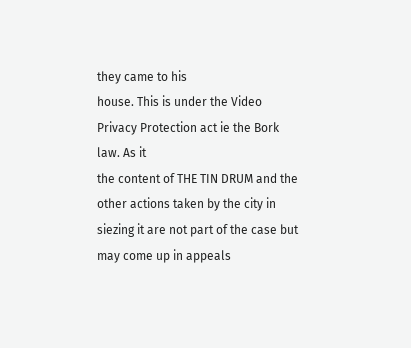they came to his
house. This is under the Video Privacy Protection act ie the Bork law. As it
the content of THE TIN DRUM and the other actions taken by the city in
siezing it are not part of the case but may come up in appeals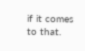if it comes
to that.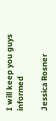I will keep you guys informed

Jessica Rosner